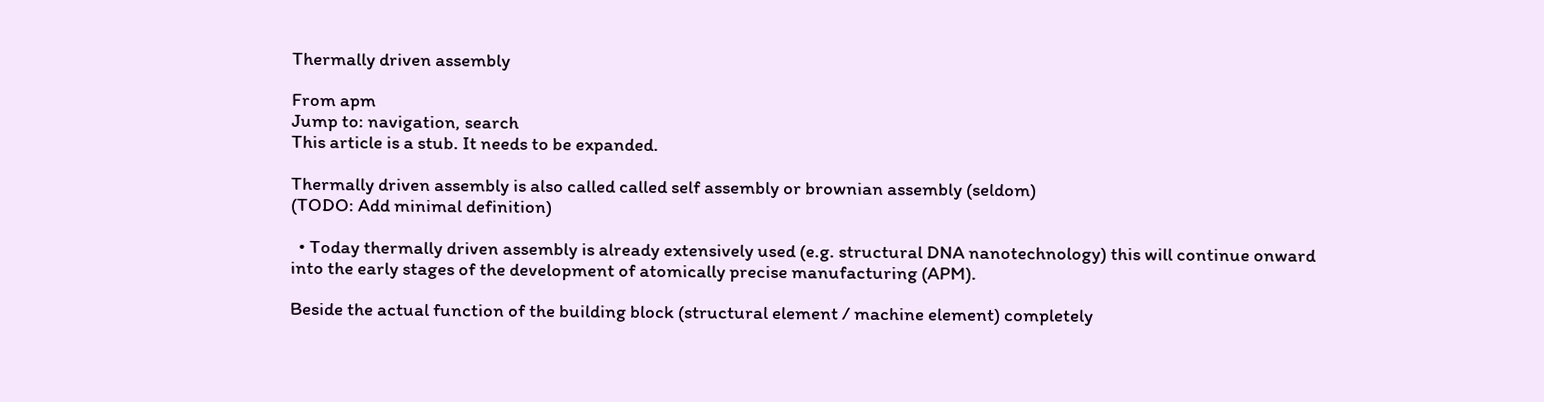Thermally driven assembly

From apm
Jump to: navigation, search
This article is a stub. It needs to be expanded.

Thermally driven assembly is also called called self assembly or brownian assembly (seldom)
(TODO: Add minimal definition)

  • Today thermally driven assembly is already extensively used (e.g. structural DNA nanotechnology) this will continue onward into the early stages of the development of atomically precise manufacturing (APM).

Beside the actual function of the building block (structural element / machine element) completely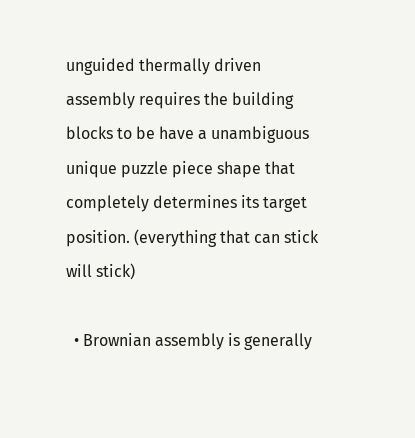unguided thermally driven assembly requires the building blocks to be have a unambiguous unique puzzle piece shape that completely determines its target position. (everything that can stick will stick)

  • Brownian assembly is generally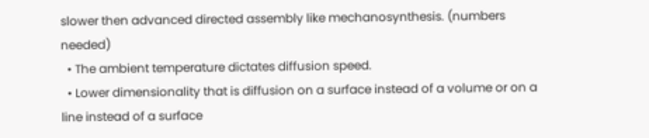slower then advanced directed assembly like mechanosynthesis. (numbers needed)
  • The ambient temperature dictates diffusion speed.
  • Lower dimensionality that is diffusion on a surface instead of a volume or on a line instead of a surface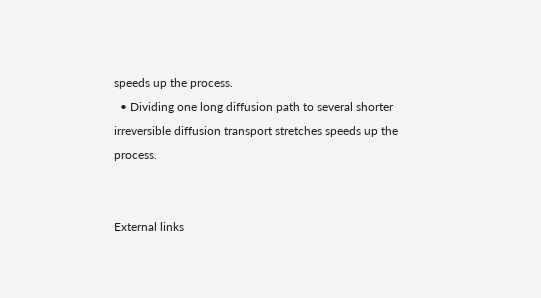speeds up the process.
  • Dividing one long diffusion path to several shorter irreversible diffusion transport stretches speeds up the process.


External links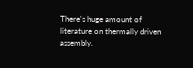There's huge amount of literature on thermally driven assembly.